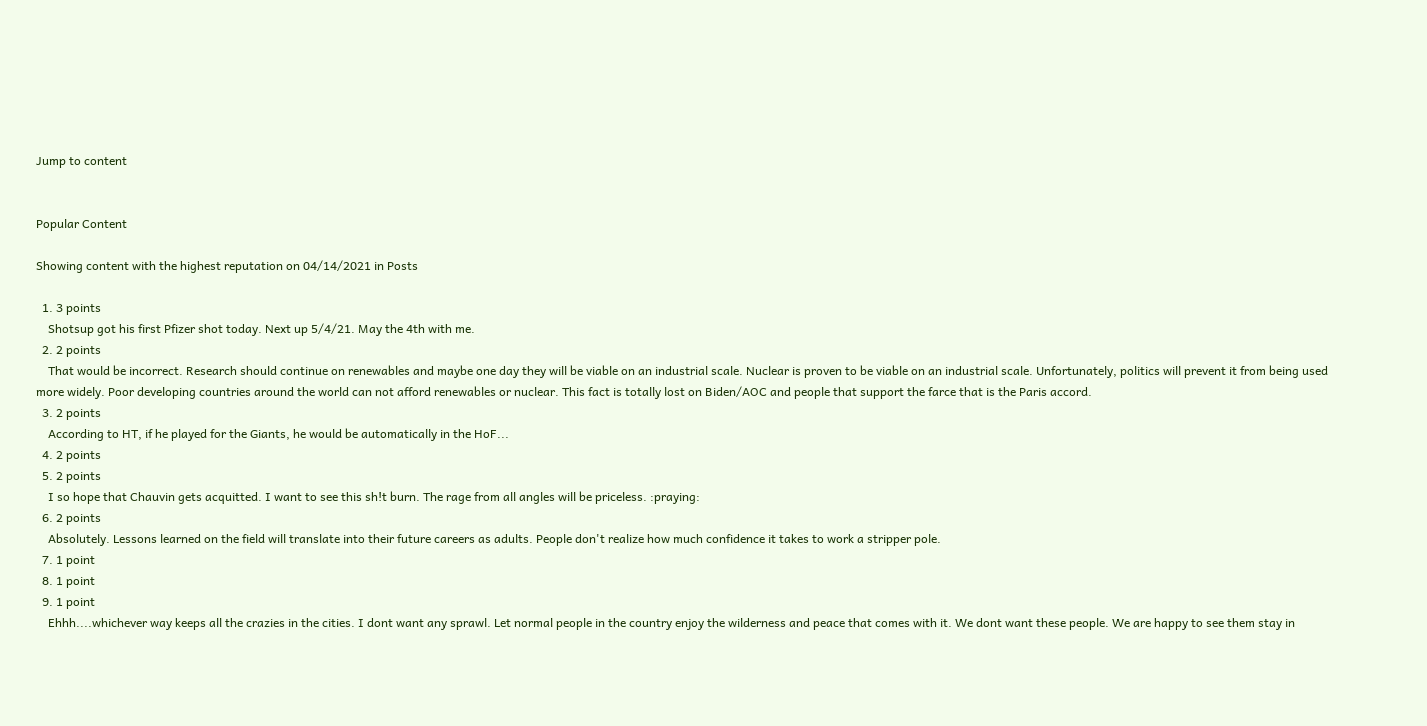Jump to content


Popular Content

Showing content with the highest reputation on 04/14/2021 in Posts

  1. 3 points
    Shotsup got his first Pfizer shot today. Next up 5/4/21. May the 4th with me.
  2. 2 points
    That would be incorrect. Research should continue on renewables and maybe one day they will be viable on an industrial scale. Nuclear is proven to be viable on an industrial scale. Unfortunately, politics will prevent it from being used more widely. Poor developing countries around the world can not afford renewables or nuclear. This fact is totally lost on Biden/AOC and people that support the farce that is the Paris accord.
  3. 2 points
    According to HT, if he played for the Giants, he would be automatically in the HoF...
  4. 2 points
  5. 2 points
    I so hope that Chauvin gets acquitted. I want to see this sh!t burn. The rage from all angles will be priceless. :praying:
  6. 2 points
    Absolutely. Lessons learned on the field will translate into their future careers as adults. People don't realize how much confidence it takes to work a stripper pole.
  7. 1 point
  8. 1 point
  9. 1 point
    Ehhh....whichever way keeps all the crazies in the cities. I dont want any sprawl. Let normal people in the country enjoy the wilderness and peace that comes with it. We dont want these people. We are happy to see them stay in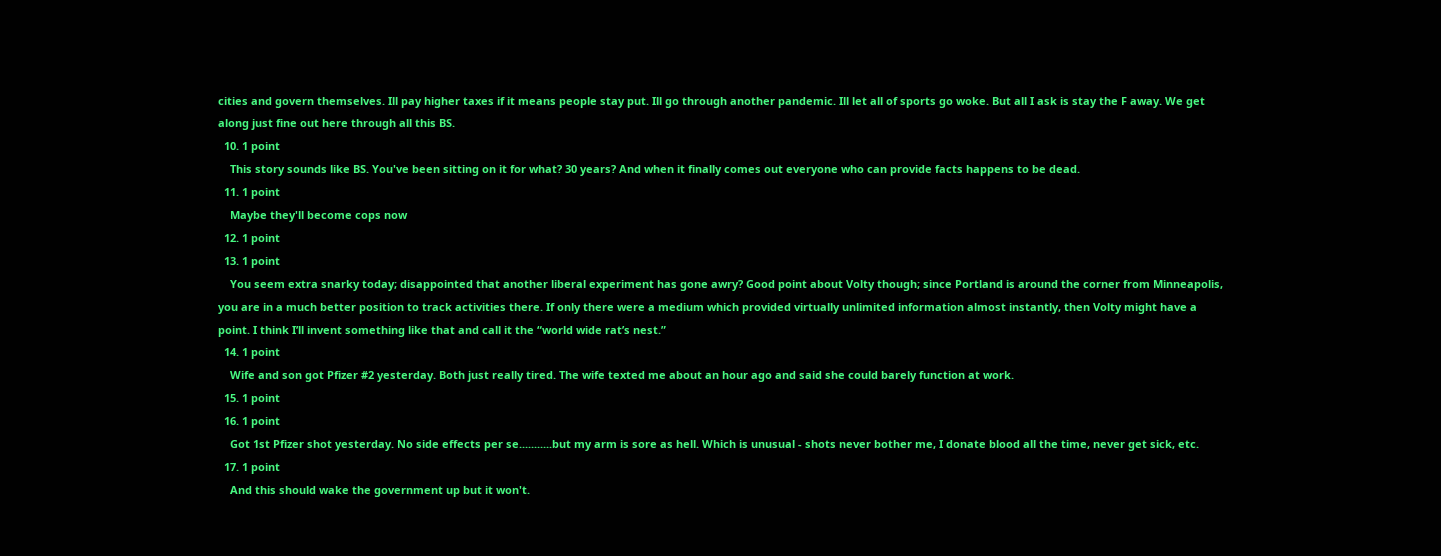cities and govern themselves. Ill pay higher taxes if it means people stay put. Ill go through another pandemic. Ill let all of sports go woke. But all I ask is stay the F away. We get along just fine out here through all this BS.
  10. 1 point
    This story sounds like BS. You've been sitting on it for what? 30 years? And when it finally comes out everyone who can provide facts happens to be dead.
  11. 1 point
    Maybe they'll become cops now
  12. 1 point
  13. 1 point
    You seem extra snarky today; disappointed that another liberal experiment has gone awry? Good point about Volty though; since Portland is around the corner from Minneapolis, you are in a much better position to track activities there. If only there were a medium which provided virtually unlimited information almost instantly, then Volty might have a point. I think I’ll invent something like that and call it the “world wide rat’s nest.”
  14. 1 point
    Wife and son got Pfizer #2 yesterday. Both just really tired. The wife texted me about an hour ago and said she could barely function at work.
  15. 1 point
  16. 1 point
    Got 1st Pfizer shot yesterday. No side effects per se...........but my arm is sore as hell. Which is unusual - shots never bother me, I donate blood all the time, never get sick, etc.
  17. 1 point
    And this should wake the government up but it won't.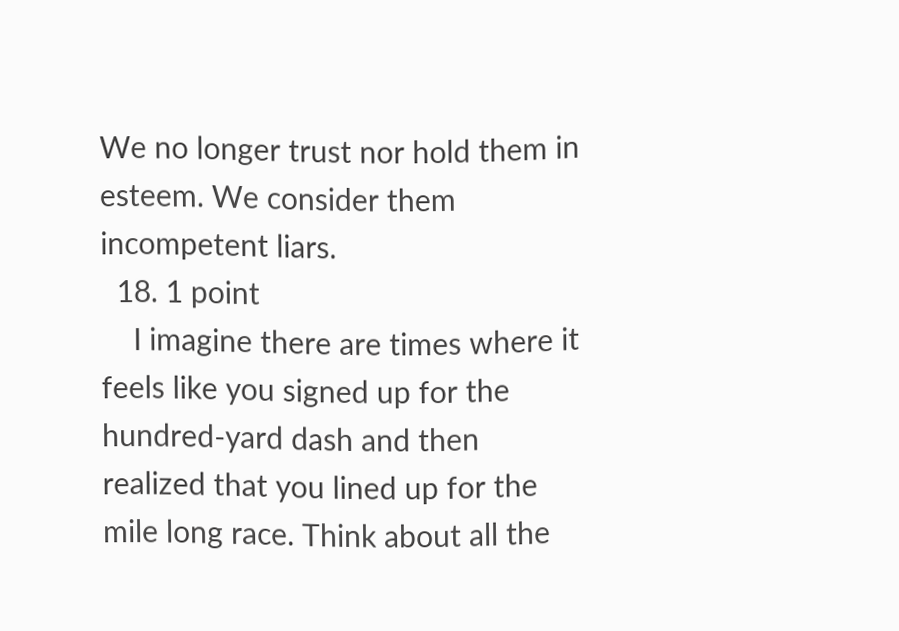We no longer trust nor hold them in esteem. We consider them incompetent liars.
  18. 1 point
    I imagine there are times where it feels like you signed up for the hundred-yard dash and then realized that you lined up for the mile long race. Think about all the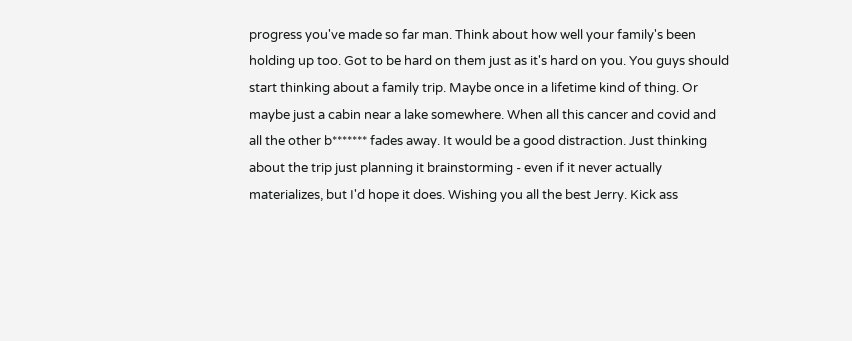progress you've made so far man. Think about how well your family's been holding up too. Got to be hard on them just as it's hard on you. You guys should start thinking about a family trip. Maybe once in a lifetime kind of thing. Or maybe just a cabin near a lake somewhere. When all this cancer and covid and all the other b******* fades away. It would be a good distraction. Just thinking about the trip just planning it brainstorming - even if it never actually materializes, but I'd hope it does. Wishing you all the best Jerry. Kick ass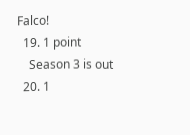Falco!
  19. 1 point
    Season 3 is out
  20. 1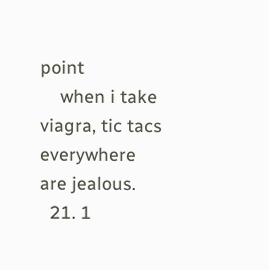point
    when i take viagra, tic tacs everywhere are jealous.
  21. 1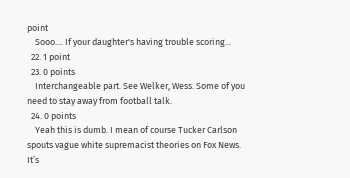point
    Sooo.... If your daughter's having trouble scoring...
  22. 1 point
  23. 0 points
    Interchangeable part. See Welker, Wess. Some of you need to stay away from football talk.
  24. 0 points
    Yeah this is dumb. I mean of course Tucker Carlson spouts vague white supremacist theories on Fox News. It’s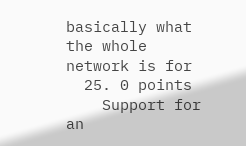basically what the whole network is for
  25. 0 points
    Support for an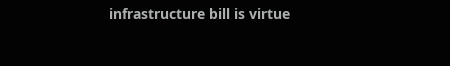infrastructure bill is virtue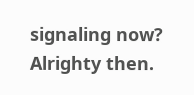signaling now? Alrighty then.